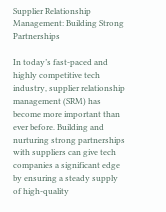Supplier Relationship Management: Building Strong Partnerships

In today’s fast-paced and highly competitive tech industry, supplier relationship management (SRM) has become more important than ever before. Building and nurturing strong partnerships with suppliers can give tech companies a significant edge by ensuring a steady supply of high-quality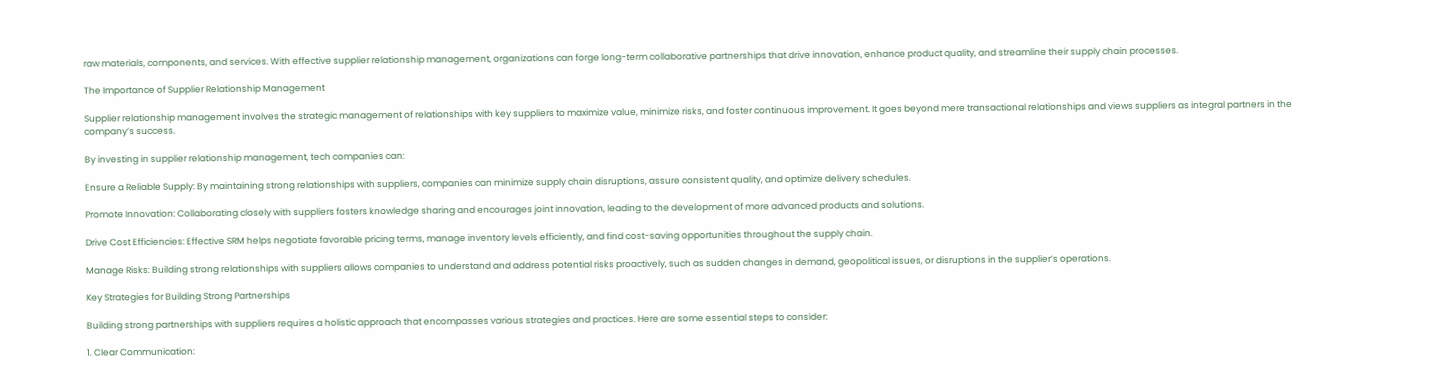raw materials, components, and services. With effective supplier relationship management, organizations can forge long-term collaborative partnerships that drive innovation, enhance product quality, and streamline their supply chain processes.

The Importance of Supplier Relationship Management

Supplier relationship management involves the strategic management of relationships with key suppliers to maximize value, minimize risks, and foster continuous improvement. It goes beyond mere transactional relationships and views suppliers as integral partners in the company’s success.

By investing in supplier relationship management, tech companies can:

Ensure a Reliable Supply: By maintaining strong relationships with suppliers, companies can minimize supply chain disruptions, assure consistent quality, and optimize delivery schedules.

Promote Innovation: Collaborating closely with suppliers fosters knowledge sharing and encourages joint innovation, leading to the development of more advanced products and solutions.

Drive Cost Efficiencies: Effective SRM helps negotiate favorable pricing terms, manage inventory levels efficiently, and find cost-saving opportunities throughout the supply chain.

Manage Risks: Building strong relationships with suppliers allows companies to understand and address potential risks proactively, such as sudden changes in demand, geopolitical issues, or disruptions in the supplier’s operations.

Key Strategies for Building Strong Partnerships

Building strong partnerships with suppliers requires a holistic approach that encompasses various strategies and practices. Here are some essential steps to consider:

1. Clear Communication: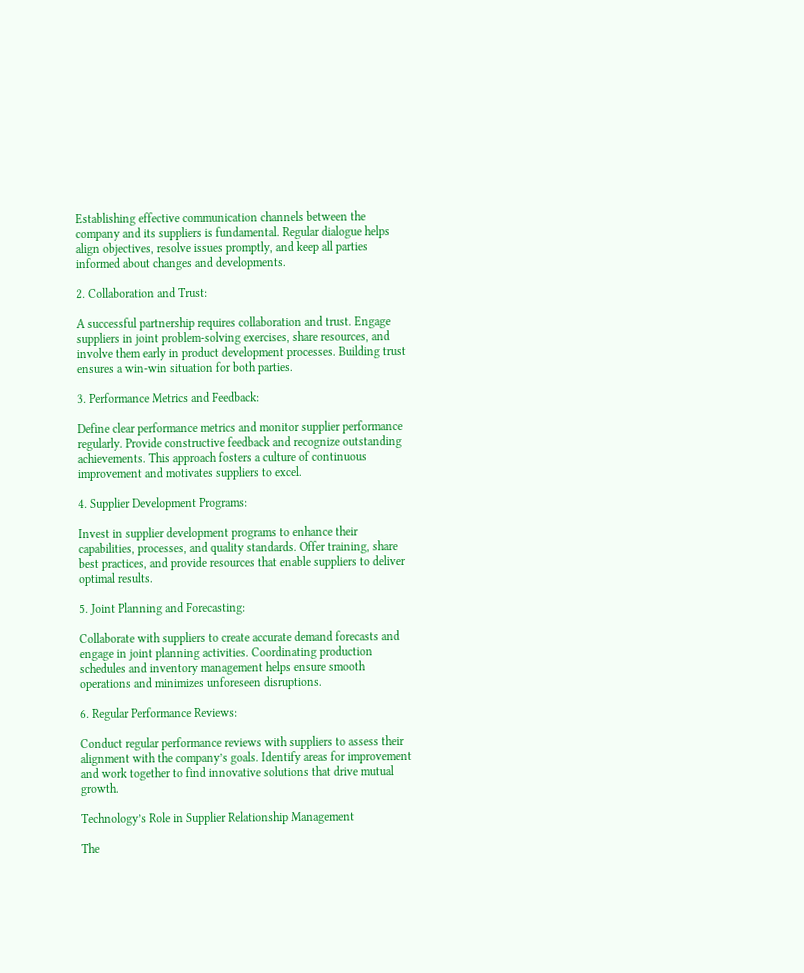Establishing effective communication channels between the company and its suppliers is fundamental. Regular dialogue helps align objectives, resolve issues promptly, and keep all parties informed about changes and developments.

2. Collaboration and Trust:

A successful partnership requires collaboration and trust. Engage suppliers in joint problem-solving exercises, share resources, and involve them early in product development processes. Building trust ensures a win-win situation for both parties.

3. Performance Metrics and Feedback:

Define clear performance metrics and monitor supplier performance regularly. Provide constructive feedback and recognize outstanding achievements. This approach fosters a culture of continuous improvement and motivates suppliers to excel.

4. Supplier Development Programs:

Invest in supplier development programs to enhance their capabilities, processes, and quality standards. Offer training, share best practices, and provide resources that enable suppliers to deliver optimal results.

5. Joint Planning and Forecasting:

Collaborate with suppliers to create accurate demand forecasts and engage in joint planning activities. Coordinating production schedules and inventory management helps ensure smooth operations and minimizes unforeseen disruptions.

6. Regular Performance Reviews:

Conduct regular performance reviews with suppliers to assess their alignment with the company’s goals. Identify areas for improvement and work together to find innovative solutions that drive mutual growth.

Technology’s Role in Supplier Relationship Management

The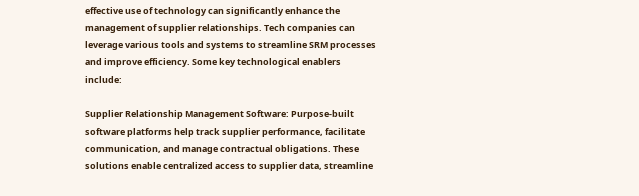effective use of technology can significantly enhance the management of supplier relationships. Tech companies can leverage various tools and systems to streamline SRM processes and improve efficiency. Some key technological enablers include:

Supplier Relationship Management Software: Purpose-built software platforms help track supplier performance, facilitate communication, and manage contractual obligations. These solutions enable centralized access to supplier data, streamline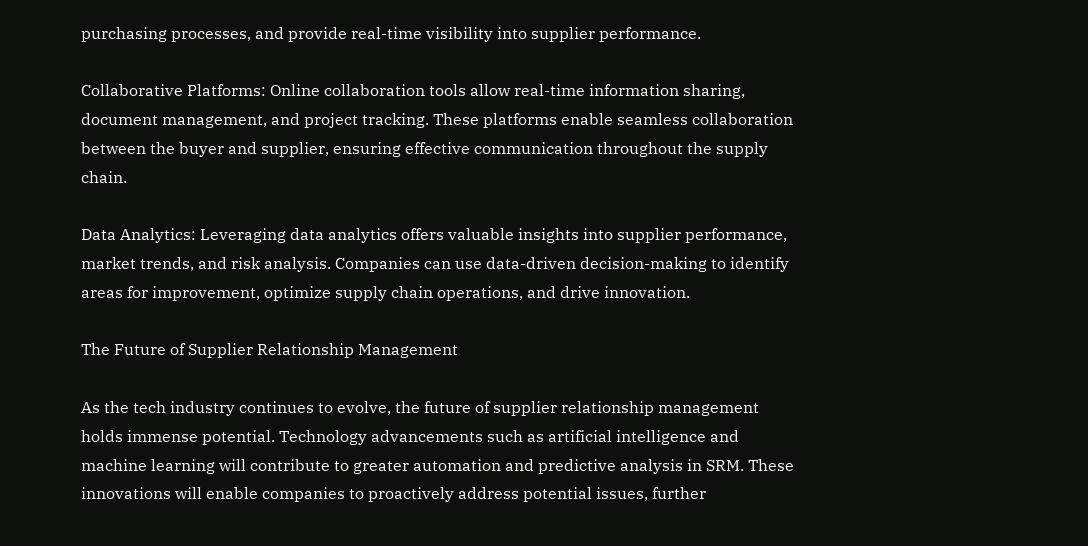purchasing processes, and provide real-time visibility into supplier performance.

Collaborative Platforms: Online collaboration tools allow real-time information sharing, document management, and project tracking. These platforms enable seamless collaboration between the buyer and supplier, ensuring effective communication throughout the supply chain.

Data Analytics: Leveraging data analytics offers valuable insights into supplier performance, market trends, and risk analysis. Companies can use data-driven decision-making to identify areas for improvement, optimize supply chain operations, and drive innovation.

The Future of Supplier Relationship Management

As the tech industry continues to evolve, the future of supplier relationship management holds immense potential. Technology advancements such as artificial intelligence and machine learning will contribute to greater automation and predictive analysis in SRM. These innovations will enable companies to proactively address potential issues, further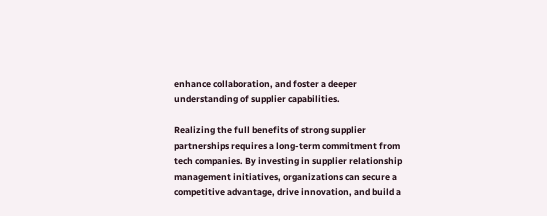enhance collaboration, and foster a deeper understanding of supplier capabilities.

Realizing the full benefits of strong supplier partnerships requires a long-term commitment from tech companies. By investing in supplier relationship management initiatives, organizations can secure a competitive advantage, drive innovation, and build a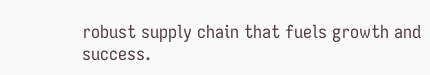robust supply chain that fuels growth and success.